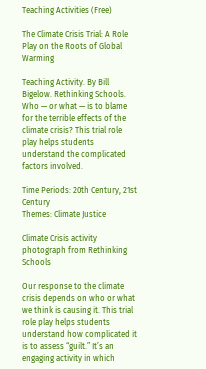Teaching Activities (Free)

The Climate Crisis Trial: A Role Play on the Roots of Global Warming

Teaching Activity. By Bill Bigelow. Rethinking Schools.
Who — or what — is to blame for the terrible effects of the climate crisis? This trial role play helps students understand the complicated factors involved.

Time Periods: 20th Century, 21st Century
Themes: Climate Justice

Climate Crisis activity photograph from Rethinking Schools

Our response to the climate crisis depends on who or what we think is causing it. This trial role play helps students understand how complicated it is to assess “guilt.” It’s an engaging activity in which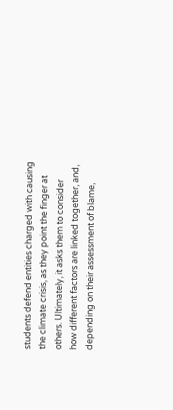students defend entities charged with causing the climate crisis, as they point the finger at others. Ultimately, it asks them to consider how different factors are linked together, and, depending on their assessment of blame,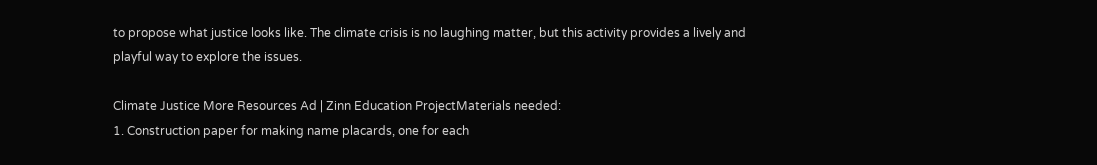to propose what justice looks like. The climate crisis is no laughing matter, but this activity provides a lively and playful way to explore the issues.

Climate Justice More Resources Ad | Zinn Education ProjectMaterials needed:
1. Construction paper for making name placards, one for each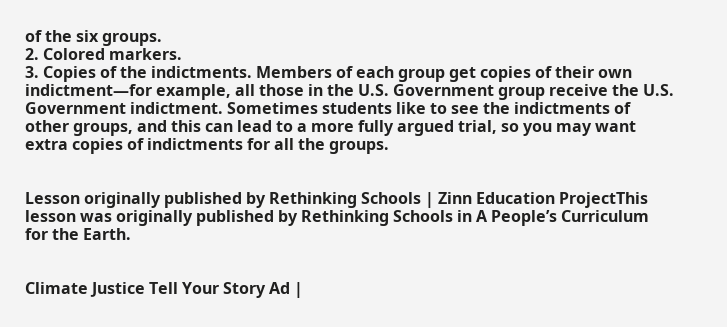of the six groups.
2. Colored markers.
3. Copies of the indictments. Members of each group get copies of their own indictment—for example, all those in the U.S. Government group receive the U.S. Government indictment. Sometimes students like to see the indictments of other groups, and this can lead to a more fully argued trial, so you may want extra copies of indictments for all the groups.


Lesson originally published by Rethinking Schools | Zinn Education ProjectThis lesson was originally published by Rethinking Schools in A People’s Curriculum for the Earth.


Climate Justice Tell Your Story Ad |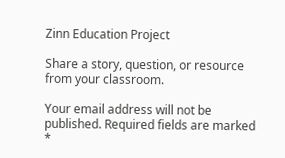Zinn Education Project

Share a story, question, or resource from your classroom.

Your email address will not be published. Required fields are marked *